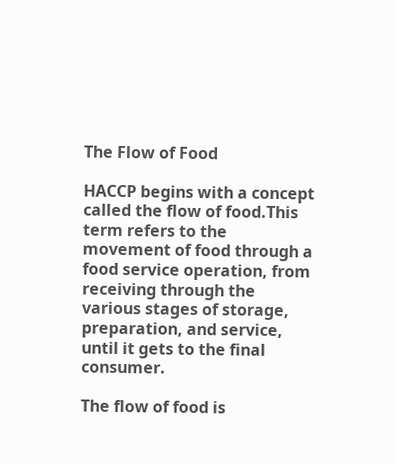The Flow of Food

HACCP begins with a concept called the flow of food.This term refers to the movement of food through a food service operation, from receiving through the various stages of storage, preparation, and service, until it gets to the final consumer.

The flow of food is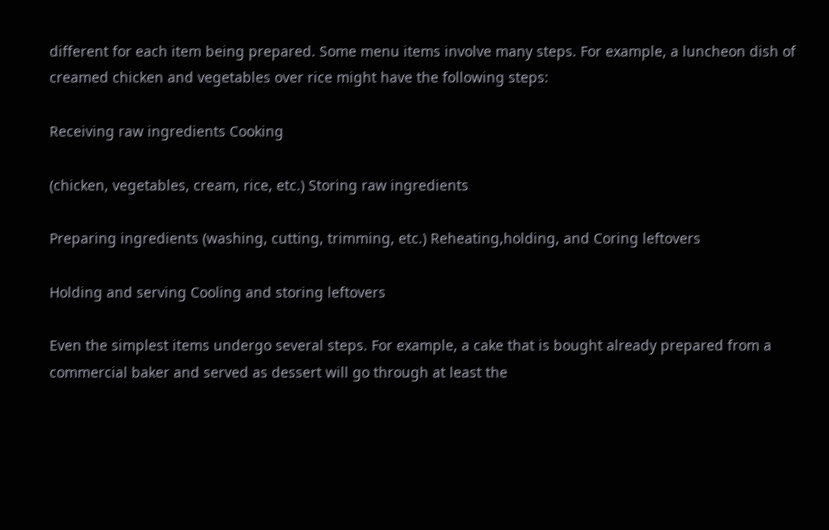different for each item being prepared. Some menu items involve many steps. For example, a luncheon dish of creamed chicken and vegetables over rice might have the following steps:

Receiving raw ingredients Cooking

(chicken, vegetables, cream, rice, etc.) Storing raw ingredients

Preparing ingredients (washing, cutting, trimming, etc.) Reheating,holding, and Coring leftovers

Holding and serving Cooling and storing leftovers

Even the simplest items undergo several steps. For example, a cake that is bought already prepared from a commercial baker and served as dessert will go through at least the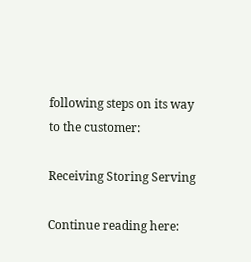following steps on its way to the customer:

Receiving Storing Serving

Continue reading here: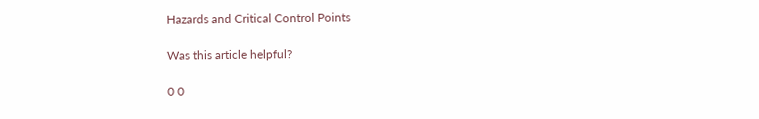Hazards and Critical Control Points

Was this article helpful?

0 0